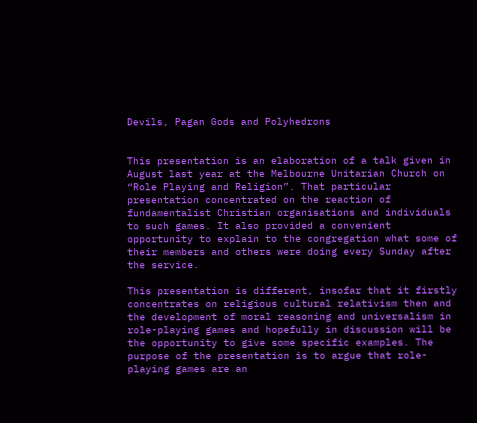Devils, Pagan Gods and Polyhedrons


This presentation is an elaboration of a talk given in August last year at the Melbourne Unitarian Church on “Role Playing and Religion”. That particular presentation concentrated on the reaction of fundamentalist Christian organisations and individuals to such games. It also provided a convenient opportunity to explain to the congregation what some of their members and others were doing every Sunday after the service.

This presentation is different, insofar that it firstly concentrates on religious cultural relativism then and the development of moral reasoning and universalism in role-playing games and hopefully in discussion will be the opportunity to give some specific examples. The purpose of the presentation is to argue that role-playing games are an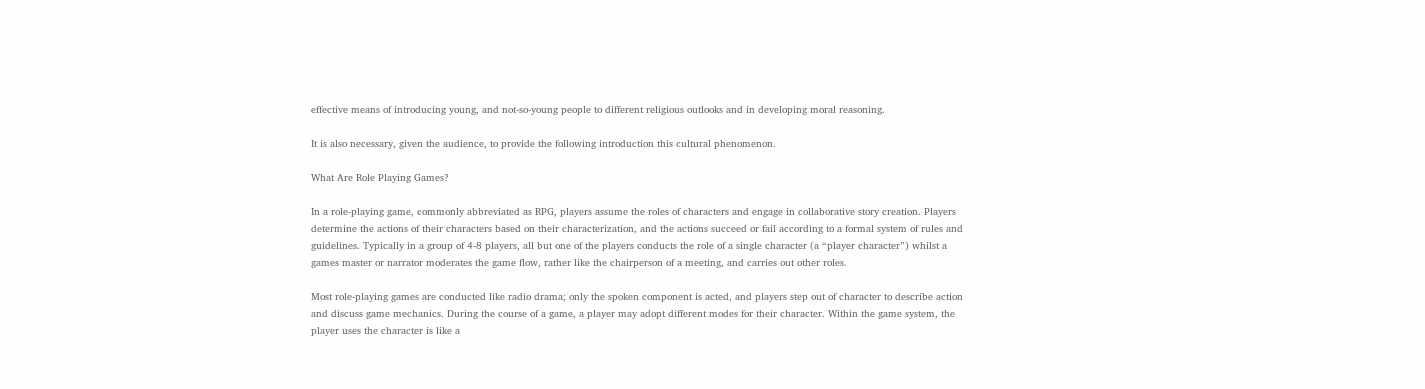effective means of introducing young, and not-so-young people to different religious outlooks and in developing moral reasoning.

It is also necessary, given the audience, to provide the following introduction this cultural phenomenon.

What Are Role Playing Games?

In a role-playing game, commonly abbreviated as RPG, players assume the roles of characters and engage in collaborative story creation. Players determine the actions of their characters based on their characterization, and the actions succeed or fail according to a formal system of rules and guidelines. Typically in a group of 4-8 players, all but one of the players conducts the role of a single character (a “player character”) whilst a games master or narrator moderates the game flow, rather like the chairperson of a meeting, and carries out other roles.

Most role-playing games are conducted like radio drama; only the spoken component is acted, and players step out of character to describe action and discuss game mechanics. During the course of a game, a player may adopt different modes for their character. Within the game system, the player uses the character is like a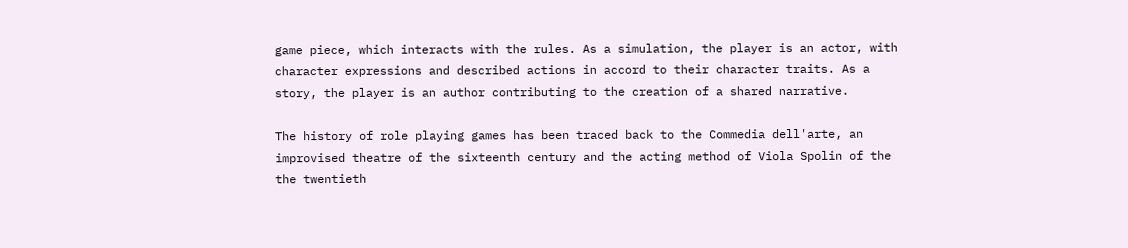game piece, which interacts with the rules. As a simulation, the player is an actor, with character expressions and described actions in accord to their character traits. As a story, the player is an author contributing to the creation of a shared narrative.

The history of role playing games has been traced back to the Commedia dell'arte, an improvised theatre of the sixteenth century and the acting method of Viola Spolin of the the twentieth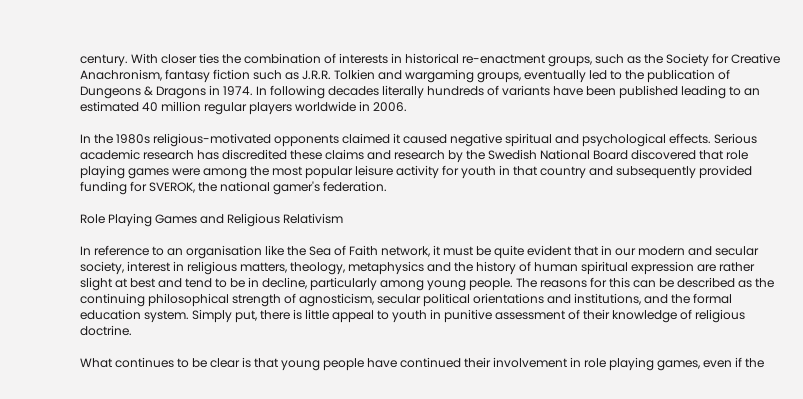century. With closer ties the combination of interests in historical re-enactment groups, such as the Society for Creative Anachronism, fantasy fiction such as J.R.R. Tolkien and wargaming groups, eventually led to the publication of Dungeons & Dragons in 1974. In following decades literally hundreds of variants have been published leading to an estimated 40 million regular players worldwide in 2006.

In the 1980s religious-motivated opponents claimed it caused negative spiritual and psychological effects. Serious academic research has discredited these claims and research by the Swedish National Board discovered that role playing games were among the most popular leisure activity for youth in that country and subsequently provided funding for SVEROK, the national gamer's federation.

Role Playing Games and Religious Relativism

In reference to an organisation like the Sea of Faith network, it must be quite evident that in our modern and secular society, interest in religious matters, theology, metaphysics and the history of human spiritual expression are rather slight at best and tend to be in decline, particularly among young people. The reasons for this can be described as the continuing philosophical strength of agnosticism, secular political orientations and institutions, and the formal education system. Simply put, there is little appeal to youth in punitive assessment of their knowledge of religious doctrine.

What continues to be clear is that young people have continued their involvement in role playing games, even if the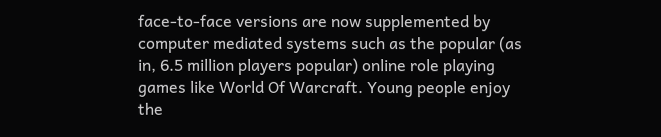face-to-face versions are now supplemented by computer mediated systems such as the popular (as in, 6.5 million players popular) online role playing games like World Of Warcraft. Young people enjoy the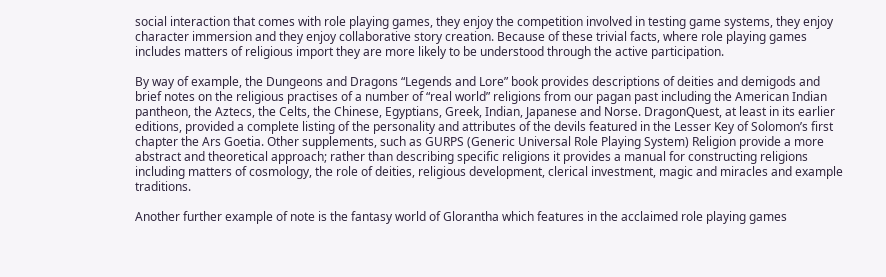social interaction that comes with role playing games, they enjoy the competition involved in testing game systems, they enjoy character immersion and they enjoy collaborative story creation. Because of these trivial facts, where role playing games includes matters of religious import they are more likely to be understood through the active participation.

By way of example, the Dungeons and Dragons “Legends and Lore” book provides descriptions of deities and demigods and brief notes on the religious practises of a number of “real world” religions from our pagan past including the American Indian pantheon, the Aztecs, the Celts, the Chinese, Egyptians, Greek, Indian, Japanese and Norse. DragonQuest, at least in its earlier editions, provided a complete listing of the personality and attributes of the devils featured in the Lesser Key of Solomon’s first chapter the Ars Goetia. Other supplements, such as GURPS (Generic Universal Role Playing System) Religion provide a more abstract and theoretical approach; rather than describing specific religions it provides a manual for constructing religions including matters of cosmology, the role of deities, religious development, clerical investment, magic and miracles and example traditions.

Another further example of note is the fantasy world of Glorantha which features in the acclaimed role playing games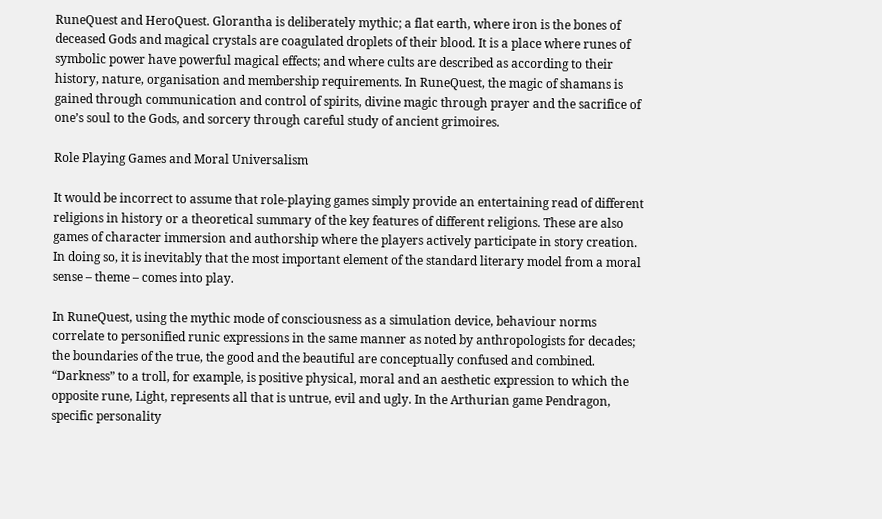RuneQuest and HeroQuest. Glorantha is deliberately mythic; a flat earth, where iron is the bones of deceased Gods and magical crystals are coagulated droplets of their blood. It is a place where runes of symbolic power have powerful magical effects; and where cults are described as according to their history, nature, organisation and membership requirements. In RuneQuest, the magic of shamans is gained through communication and control of spirits, divine magic through prayer and the sacrifice of one’s soul to the Gods, and sorcery through careful study of ancient grimoires.

Role Playing Games and Moral Universalism

It would be incorrect to assume that role-playing games simply provide an entertaining read of different religions in history or a theoretical summary of the key features of different religions. These are also games of character immersion and authorship where the players actively participate in story creation. In doing so, it is inevitably that the most important element of the standard literary model from a moral sense – theme – comes into play.

In RuneQuest, using the mythic mode of consciousness as a simulation device, behaviour norms correlate to personified runic expressions in the same manner as noted by anthropologists for decades; the boundaries of the true, the good and the beautiful are conceptually confused and combined. “Darkness” to a troll, for example, is positive physical, moral and an aesthetic expression to which the opposite rune, Light, represents all that is untrue, evil and ugly. In the Arthurian game Pendragon, specific personality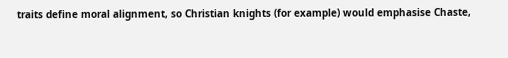traits define moral alignment, so Christian knights (for example) would emphasise Chaste,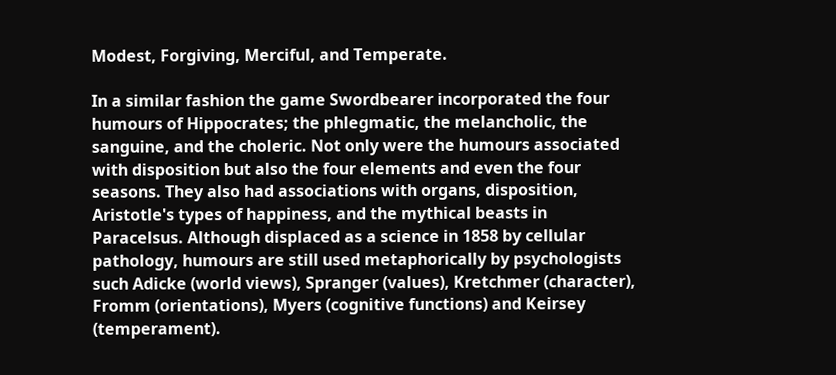Modest, Forgiving, Merciful, and Temperate.

In a similar fashion the game Swordbearer incorporated the four humours of Hippocrates; the phlegmatic, the melancholic, the sanguine, and the choleric. Not only were the humours associated with disposition but also the four elements and even the four seasons. They also had associations with organs, disposition, Aristotle's types of happiness, and the mythical beasts in Paracelsus. Although displaced as a science in 1858 by cellular pathology, humours are still used metaphorically by psychologists such Adicke (world views), Spranger (values), Kretchmer (character), Fromm (orientations), Myers (cognitive functions) and Keirsey (temperament).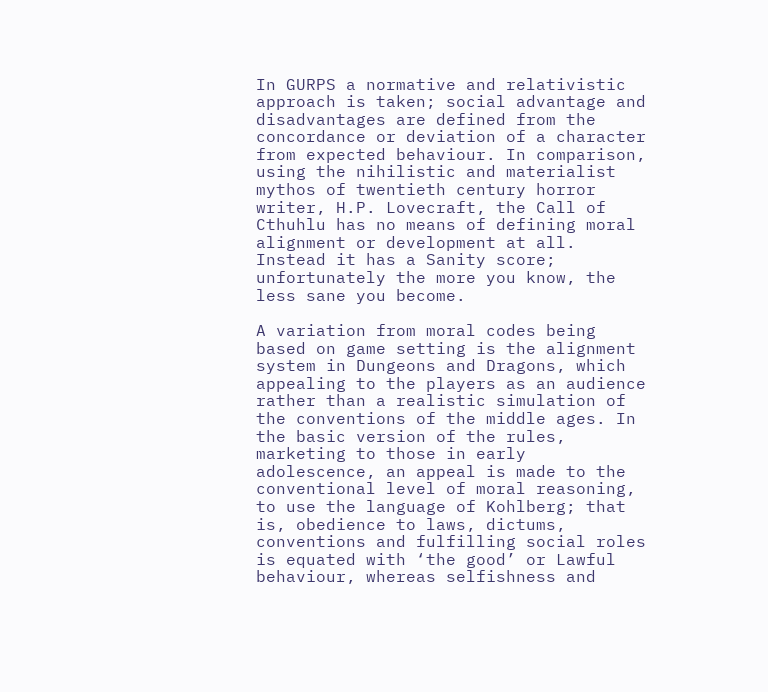In GURPS a normative and relativistic approach is taken; social advantage and disadvantages are defined from the concordance or deviation of a character from expected behaviour. In comparison, using the nihilistic and materialist mythos of twentieth century horror writer, H.P. Lovecraft, the Call of Cthuhlu has no means of defining moral alignment or development at all. Instead it has a Sanity score; unfortunately the more you know, the less sane you become.

A variation from moral codes being based on game setting is the alignment system in Dungeons and Dragons, which appealing to the players as an audience rather than a realistic simulation of the conventions of the middle ages. In the basic version of the rules, marketing to those in early adolescence, an appeal is made to the conventional level of moral reasoning, to use the language of Kohlberg; that is, obedience to laws, dictums, conventions and fulfilling social roles is equated with ‘the good’ or Lawful behaviour, whereas selfishness and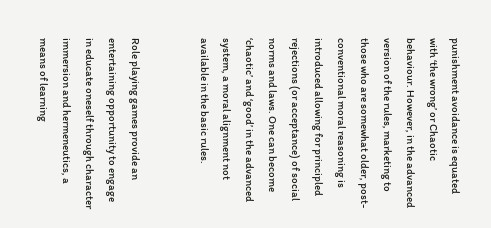punishment avoidance is equated with ‘the wrong’ or Chaotic behaviour. However, in the advanced version of the rules, marketing to those who are somewhat older, post-conventional moral reasoning is introduced allowing for principled rejections (or acceptance) of social norms and laws. One can become ‘chaotic’ and ‘good’ in the advanced system, a moral alignment not available in the basic rules.


Role playing games provide an entertaining opportunity to engage in educate oneself through character immersion and hermeneutics, a means of learning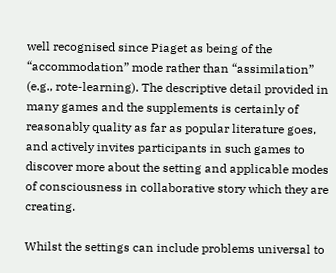well recognised since Piaget as being of the “accommodation” mode rather than “assimilation” (e.g., rote-learning). The descriptive detail provided in many games and the supplements is certainly of reasonably quality as far as popular literature goes, and actively invites participants in such games to discover more about the setting and applicable modes of consciousness in collaborative story which they are creating.

Whilst the settings can include problems universal to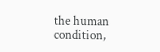the human condition,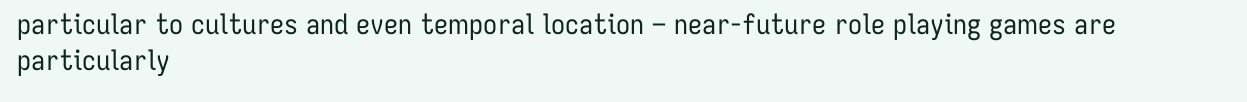particular to cultures and even temporal location – near-future role playing games are particularly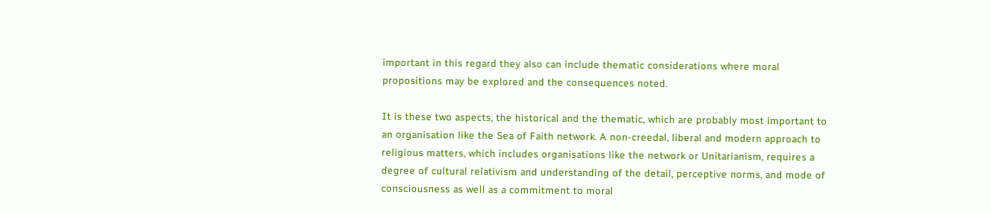important in this regard they also can include thematic considerations where moral propositions may be explored and the consequences noted.

It is these two aspects, the historical and the thematic, which are probably most important to an organisation like the Sea of Faith network. A non-creedal, liberal and modern approach to religious matters, which includes organisations like the network or Unitarianism, requires a degree of cultural relativism and understanding of the detail, perceptive norms, and mode of consciousness as well as a commitment to moral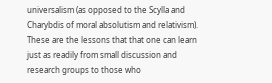universalism (as opposed to the Scylla and Charybdis of moral absolutism and relativism). These are the lessons that that one can learn just as readily from small discussion and research groups to those who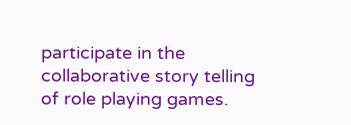participate in the collaborative story telling of role playing games.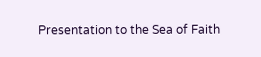Presentation to the Sea of Faith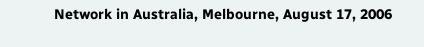Network in Australia, Melbourne, August 17, 2006